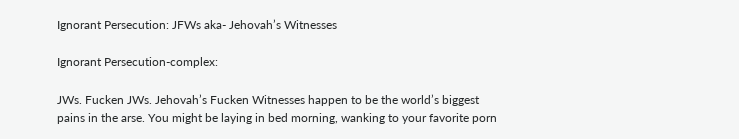Ignorant Persecution: JFWs aka- Jehovah’s Witnesses

Ignorant Persecution-complex:

JWs. Fucken JWs. Jehovah’s Fucken Witnesses happen to be the world’s biggest pains in the arse. You might be laying in bed morning, wanking to your favorite porn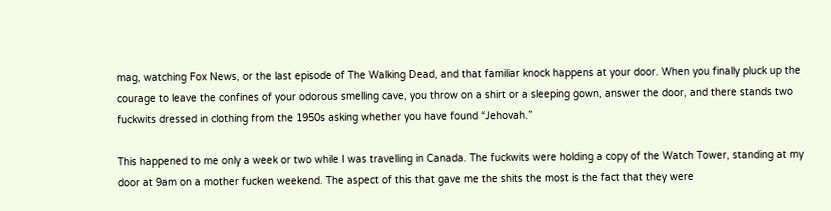mag, watching Fox News, or the last episode of The Walking Dead, and that familiar knock happens at your door. When you finally pluck up the courage to leave the confines of your odorous smelling cave, you throw on a shirt or a sleeping gown, answer the door, and there stands two fuckwits dressed in clothing from the 1950s asking whether you have found “Jehovah.”

This happened to me only a week or two while I was travelling in Canada. The fuckwits were holding a copy of the Watch Tower, standing at my door at 9am on a mother fucken weekend. The aspect of this that gave me the shits the most is the fact that they were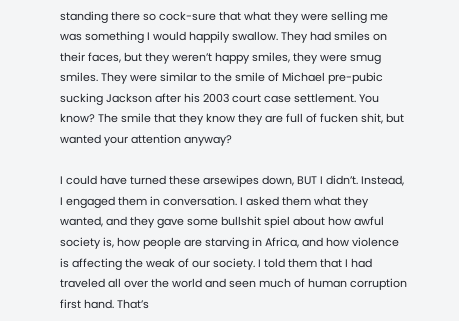standing there so cock-sure that what they were selling me was something I would happily swallow. They had smiles on their faces, but they weren’t happy smiles, they were smug smiles. They were similar to the smile of Michael pre-pubic sucking Jackson after his 2003 court case settlement. You know? The smile that they know they are full of fucken shit, but wanted your attention anyway?

I could have turned these arsewipes down, BUT I didn’t. Instead, I engaged them in conversation. I asked them what they wanted, and they gave some bullshit spiel about how awful society is, how people are starving in Africa, and how violence is affecting the weak of our society. I told them that I had traveled all over the world and seen much of human corruption first hand. That’s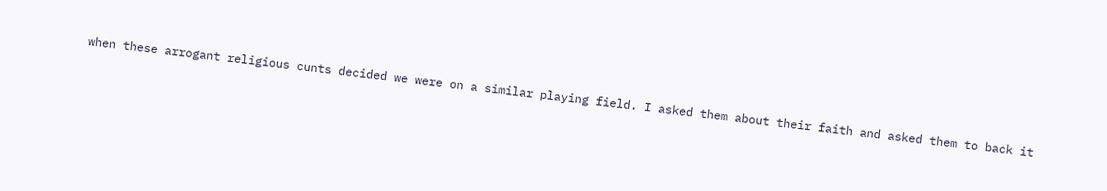when these arrogant religious cunts decided we were on a similar playing field. I asked them about their faith and asked them to back it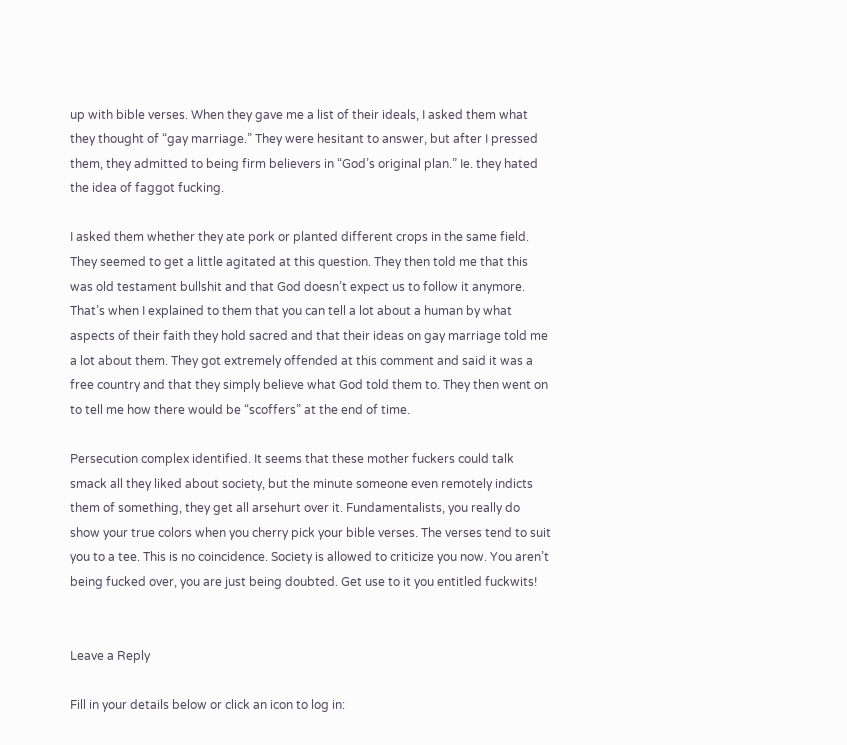up with bible verses. When they gave me a list of their ideals, I asked them what they thought of “gay marriage.” They were hesitant to answer, but after I pressed them, they admitted to being firm believers in “God’s original plan.” Ie. they hated the idea of faggot fucking.

I asked them whether they ate pork or planted different crops in the same field. They seemed to get a little agitated at this question. They then told me that this was old testament bullshit and that God doesn’t expect us to follow it anymore. That’s when I explained to them that you can tell a lot about a human by what aspects of their faith they hold sacred and that their ideas on gay marriage told me a lot about them. They got extremely offended at this comment and said it was a free country and that they simply believe what God told them to. They then went on to tell me how there would be “scoffers” at the end of time.

Persecution complex identified. It seems that these mother fuckers could talk smack all they liked about society, but the minute someone even remotely indicts them of something, they get all arsehurt over it. Fundamentalists, you really do show your true colors when you cherry pick your bible verses. The verses tend to suit you to a tee. This is no coincidence. Society is allowed to criticize you now. You aren’t being fucked over, you are just being doubted. Get use to it you entitled fuckwits!


Leave a Reply

Fill in your details below or click an icon to log in: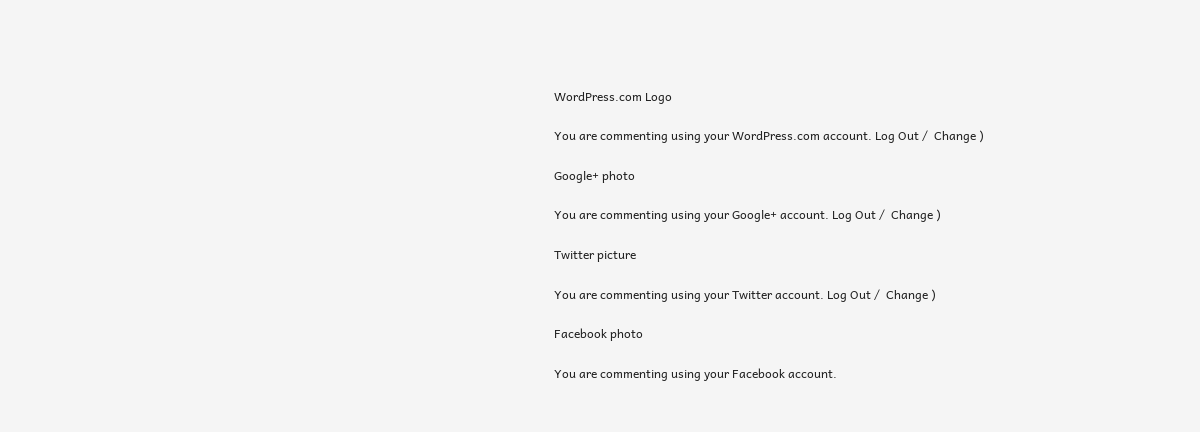WordPress.com Logo

You are commenting using your WordPress.com account. Log Out /  Change )

Google+ photo

You are commenting using your Google+ account. Log Out /  Change )

Twitter picture

You are commenting using your Twitter account. Log Out /  Change )

Facebook photo

You are commenting using your Facebook account.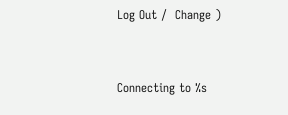Log Out /  Change )


Connecting to %s